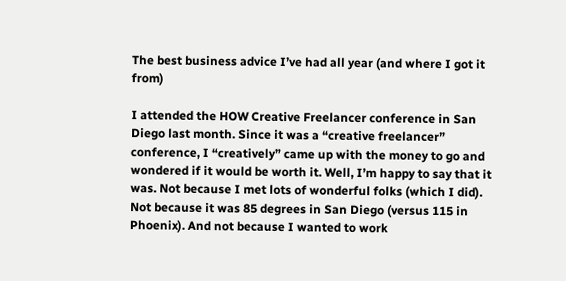The best business advice I’ve had all year (and where I got it from)

I attended the HOW Creative Freelancer conference in San Diego last month. Since it was a “creative freelancer” conference, I “creatively” came up with the money to go and wondered if it would be worth it. Well, I’m happy to say that it was. Not because I met lots of wonderful folks (which I did). Not because it was 85 degrees in San Diego (versus 115 in Phoenix). And not because I wanted to work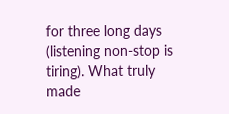for three long days (listening non-stop is tiring). What truly made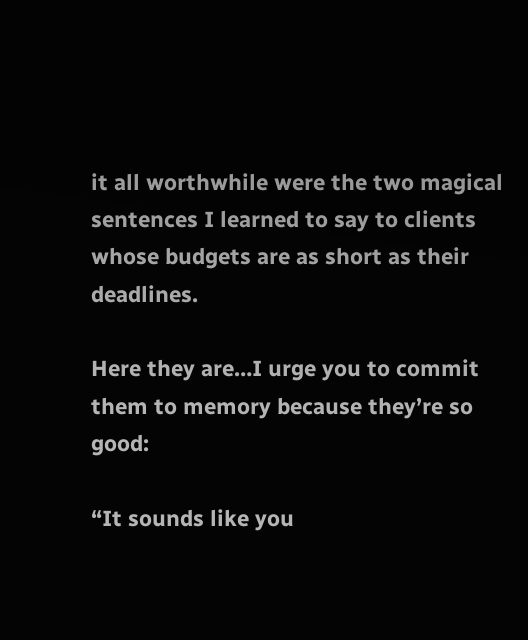it all worthwhile were the two magical sentences I learned to say to clients whose budgets are as short as their deadlines.

Here they are…I urge you to commit them to memory because they’re so good:

“It sounds like you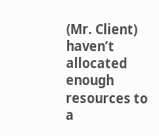(Mr. Client) haven’t allocated enough resources to a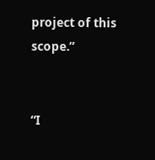project of this scope.”


“I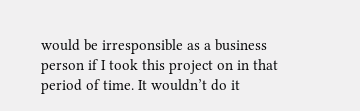would be irresponsible as a business person if I took this project on in that period of time. It wouldn’t do it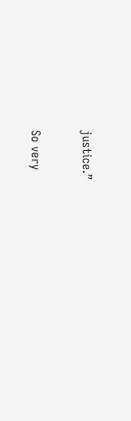justice.”

So very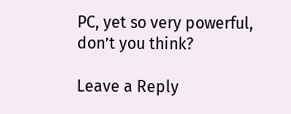PC, yet so very powerful, don’t you think?

Leave a Reply